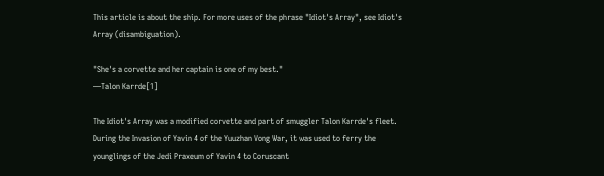This article is about the ship. For more uses of the phrase "Idiot's Array", see Idiot's Array (disambiguation).

"She's a corvette and her captain is one of my best."
―Talon Karrde[1]

The Idiot's Array was a modified corvette and part of smuggler Talon Karrde's fleet. During the Invasion of Yavin 4 of the Yuuzhan Vong War, it was used to ferry the younglings of the Jedi Praxeum of Yavin 4 to Coruscant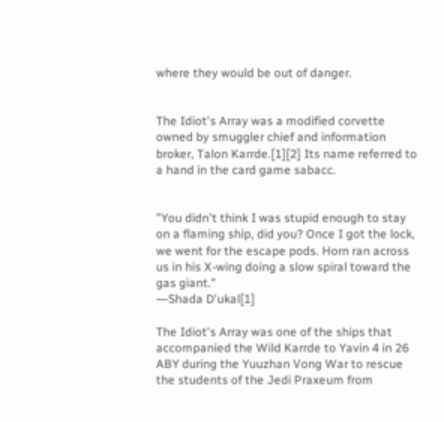where they would be out of danger.


The Idiot's Array was a modified corvette owned by smuggler chief and information broker, Talon Karrde.[1][2] Its name referred to a hand in the card game sabacc.


"You didn't think I was stupid enough to stay on a flaming ship, did you? Once I got the lock, we went for the escape pods. Horn ran across us in his X-wing doing a slow spiral toward the gas giant."
―Shada D'ukal[1]

The Idiot's Array was one of the ships that accompanied the Wild Karrde to Yavin 4 in 26 ABY during the Yuuzhan Vong War to rescue the students of the Jedi Praxeum from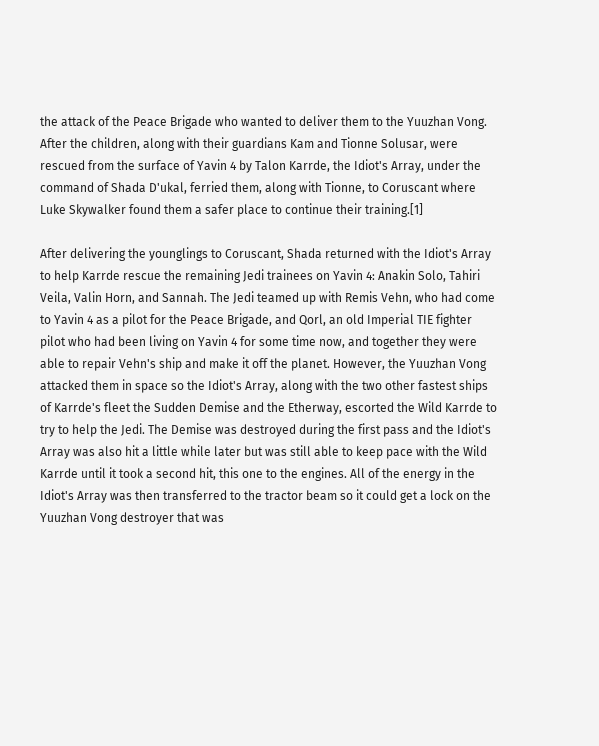the attack of the Peace Brigade who wanted to deliver them to the Yuuzhan Vong. After the children, along with their guardians Kam and Tionne Solusar, were rescued from the surface of Yavin 4 by Talon Karrde, the Idiot's Array, under the command of Shada D'ukal, ferried them, along with Tionne, to Coruscant where Luke Skywalker found them a safer place to continue their training.[1]

After delivering the younglings to Coruscant, Shada returned with the Idiot's Array to help Karrde rescue the remaining Jedi trainees on Yavin 4: Anakin Solo, Tahiri Veila, Valin Horn, and Sannah. The Jedi teamed up with Remis Vehn, who had come to Yavin 4 as a pilot for the Peace Brigade, and Qorl, an old Imperial TIE fighter pilot who had been living on Yavin 4 for some time now, and together they were able to repair Vehn's ship and make it off the planet. However, the Yuuzhan Vong attacked them in space so the Idiot's Array, along with the two other fastest ships of Karrde's fleet the Sudden Demise and the Etherway, escorted the Wild Karrde to try to help the Jedi. The Demise was destroyed during the first pass and the Idiot's Array was also hit a little while later but was still able to keep pace with the Wild Karrde until it took a second hit, this one to the engines. All of the energy in the Idiot's Array was then transferred to the tractor beam so it could get a lock on the Yuuzhan Vong destroyer that was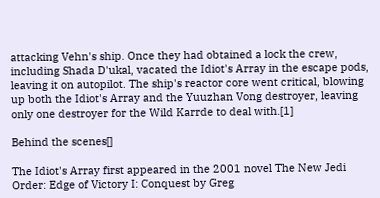attacking Vehn's ship. Once they had obtained a lock the crew, including Shada D'ukal, vacated the Idiot's Array in the escape pods, leaving it on autopilot. The ship's reactor core went critical, blowing up both the Idiot's Array and the Yuuzhan Vong destroyer, leaving only one destroyer for the Wild Karrde to deal with.[1]

Behind the scenes[]

The Idiot's Array first appeared in the 2001 novel The New Jedi Order: Edge of Victory I: Conquest by Greg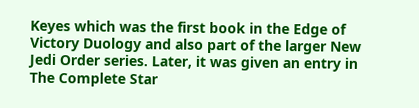Keyes which was the first book in the Edge of Victory Duology and also part of the larger New Jedi Order series. Later, it was given an entry in The Complete Star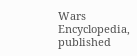Wars Encyclopedia, published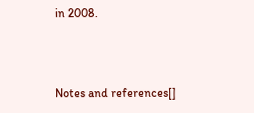in 2008.



Notes and references[]